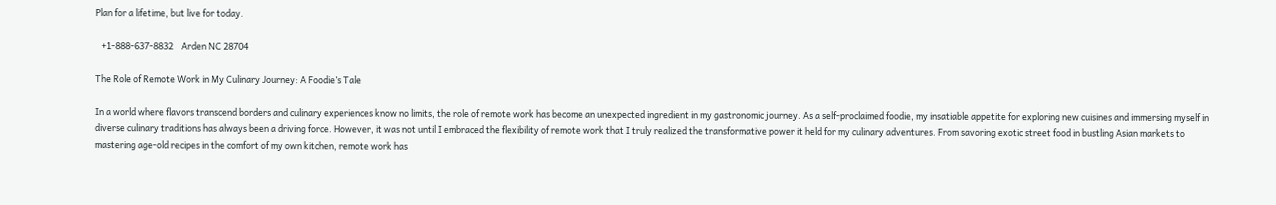Plan for a lifetime, but live for today.

   +1-888-637-8832    Arden NC 28704

The Role of Remote Work in My Culinary Journey: A Foodie’s Tale

In a world where flavors transcend borders and culinary experiences know no limits, the role of remote work has become an unexpected ingredient in my gastronomic journey. As a self-proclaimed foodie, my insatiable appetite for exploring new cuisines and immersing myself in diverse culinary traditions has always been a driving force. However, it was not until I embraced the flexibility of remote work that I truly realized the transformative power it held for my culinary adventures. From savoring exotic street food in bustling Asian markets to mastering age-old recipes in the comfort of my own kitchen, remote work has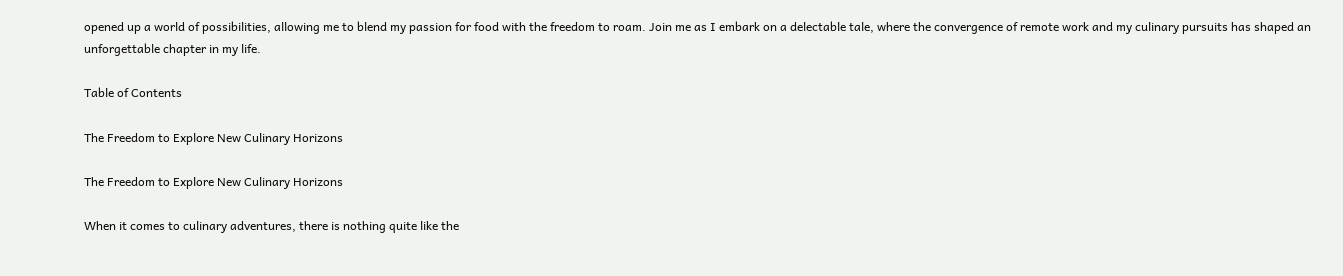opened up a world of possibilities, allowing me to blend my passion for food with the freedom to roam. Join me as I embark on a delectable tale, where the convergence of remote work and my culinary pursuits has shaped an unforgettable chapter in my life.

Table of Contents

The Freedom to Explore New Culinary Horizons

The Freedom to Explore New Culinary Horizons

When it comes to culinary adventures, there is nothing quite like the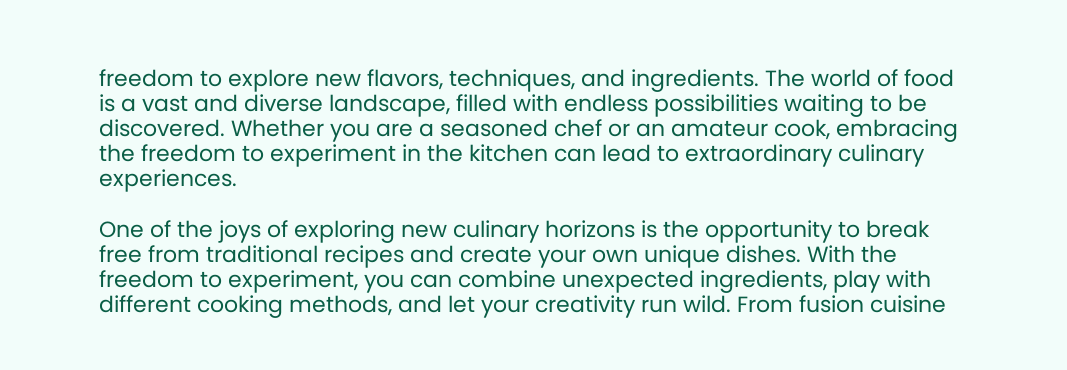freedom to explore new flavors, techniques, and ingredients. The world of food is a vast and diverse landscape, filled with endless possibilities waiting to be discovered. Whether you are a seasoned chef or an amateur cook, embracing the freedom to experiment in the kitchen can lead to extraordinary culinary experiences.

One of the joys of exploring new culinary horizons is the opportunity to break free from traditional recipes and create your own unique dishes. With the freedom to experiment, you can combine unexpected ingredients, play with different cooking methods, and let your creativity run wild. From fusion cuisine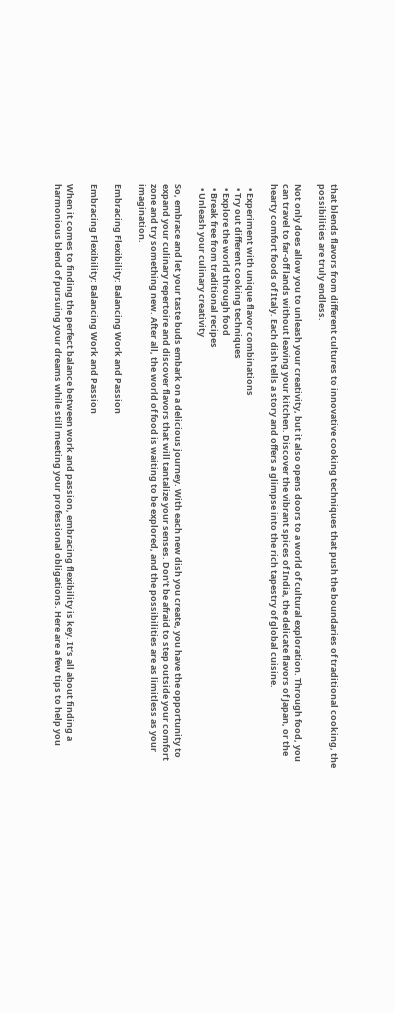that blends flavors from different cultures to innovative cooking techniques that push the boundaries of traditional cooking, the possibilities are truly endless.

Not only does allow you to unleash your creativity, but it also opens doors to a world of cultural exploration. Through food, you can travel to far-off lands without leaving your kitchen. Discover the vibrant spices of India, the delicate flavors of Japan, or the hearty comfort foods of Italy. Each dish tells a story and offers a glimpse into the rich tapestry of global cuisine.

  • Experiment with unique flavor combinations
  • Try out different cooking techniques
  • Explore the world through food
  • Break free from traditional recipes
  • Unleash your culinary creativity

So, embrace and let your taste buds embark on a delicious journey. With each new dish you create, you have the opportunity to expand your culinary repertoire and discover flavors that will tantalize your senses. Don’t be afraid to step outside your comfort zone and try something new. After all, the world of food is waiting to be explored, and the possibilities are as limitless as your imagination.

Embracing Flexibility: Balancing Work and Passion

Embracing Flexibility: Balancing Work and Passion

When it comes to finding the perfect balance between work and passion, embracing flexibility is key. It’s all about finding a harmonious blend of pursuing your dreams while still meeting your professional obligations. Here are a few tips to help you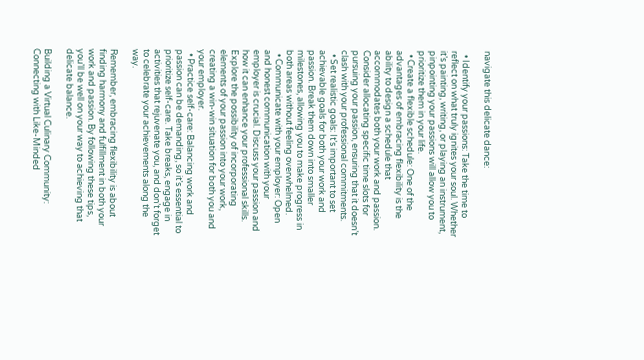navigate this delicate dance:

  • Identify your passions: Take the time to reflect on what truly ignites your soul. Whether it’s painting, writing, or playing an instrument, pinpointing your passions will allow you to prioritize them in your life.
  • Create a flexible schedule: One of the advantages of embracing flexibility is the ability to design a schedule that accommodates both your work and passion. Consider allocating specific time slots for pursuing your passion, ensuring that it doesn’t clash with your professional commitments.
  • Set realistic goals: It’s important to set achievable goals for both your work and passion. Break them down into smaller milestones, allowing you to make progress in both areas without feeling overwhelmed.
  • Communicate with your employer: Open and honest communication with your employer is crucial. Discuss your passion and how it can enhance your professional skills. Explore the possibility of incorporating elements of your passion into your work, creating a win-win situation for both you and your employer.
  • Practice self-care: Balancing work and passion can be demanding, so it’s essential to prioritize self-care. Take breaks, engage in activities that rejuvenate you, and don’t forget to celebrate your achievements along the way.

Remember, embracing flexibility is about finding harmony and fulfillment in both your work and passion. By following these tips, you’ll be well on your way to achieving that delicate balance.

Building a Virtual Culinary Community: Connecting with Like-Minded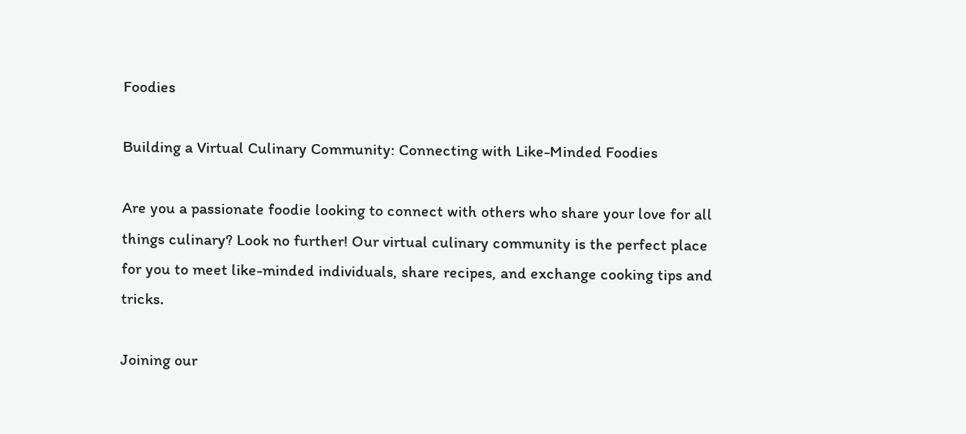Foodies

Building a Virtual Culinary Community: Connecting with Like-Minded Foodies

Are you a passionate foodie looking to connect with others who share your love for all things culinary? Look no further! Our virtual culinary community is the perfect place for you to meet like-minded individuals, share recipes, and exchange cooking tips and tricks.

Joining our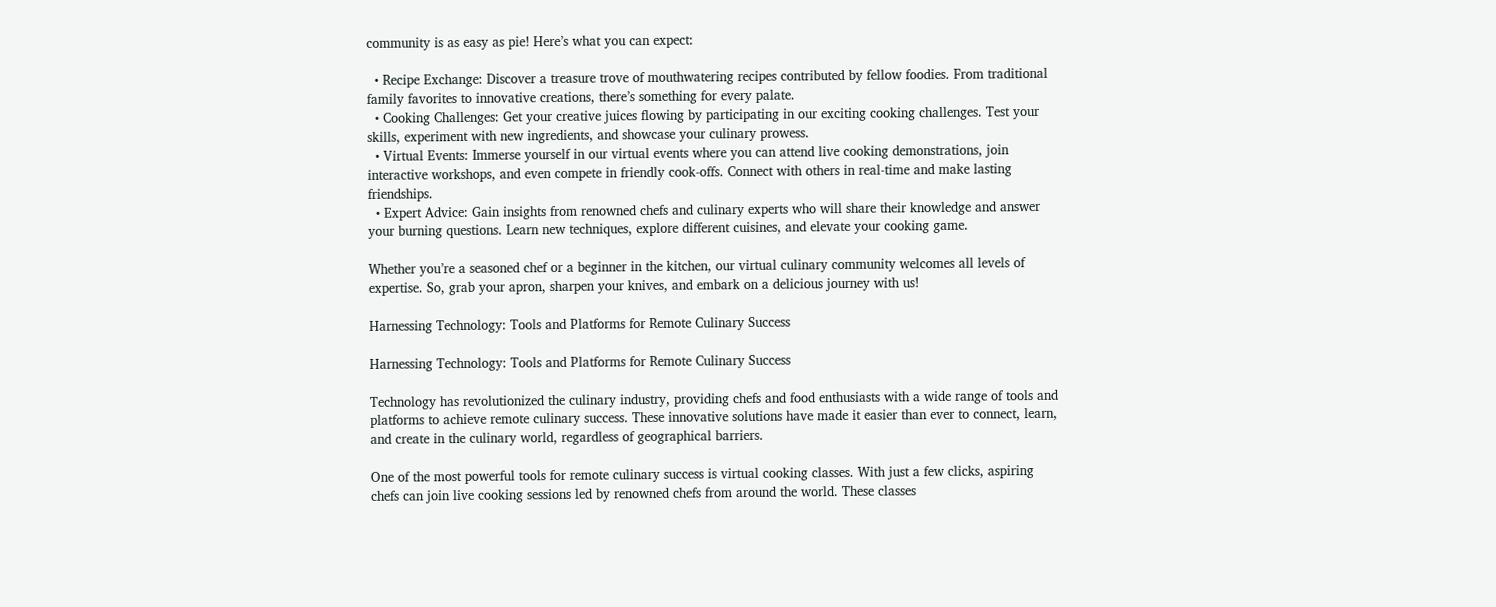community is as easy as pie! Here’s what you can expect:

  • Recipe Exchange: Discover a treasure trove of mouthwatering recipes contributed by fellow foodies. From traditional family favorites to innovative creations, there’s something for every palate.
  • Cooking Challenges: Get your creative juices flowing by participating in our exciting cooking challenges. Test your skills, experiment with new ingredients, and showcase your culinary prowess.
  • Virtual Events: Immerse yourself in our virtual events where you can attend live cooking demonstrations, join interactive workshops, and even compete in friendly cook-offs. Connect with others in real-time and make lasting friendships.
  • Expert Advice: Gain insights from renowned chefs and culinary experts who will share their knowledge and answer your burning questions. Learn new techniques, explore different cuisines, and elevate your cooking game.

Whether you’re a seasoned chef or a beginner in the kitchen, our virtual culinary community welcomes all levels of expertise. So, grab your apron, sharpen your knives, and embark on a delicious journey with us!

Harnessing Technology: Tools and Platforms for Remote Culinary Success

Harnessing Technology: Tools and Platforms for Remote Culinary Success

Technology has revolutionized the culinary industry, providing chefs and food enthusiasts with a wide range of tools and platforms to achieve remote culinary success. These innovative solutions have made it easier than ever to connect, learn, and create in the culinary world, regardless of geographical barriers.

One of the most powerful tools for remote culinary success is virtual cooking classes. With just a few clicks, aspiring chefs can join live cooking sessions led by renowned chefs from around the world. These classes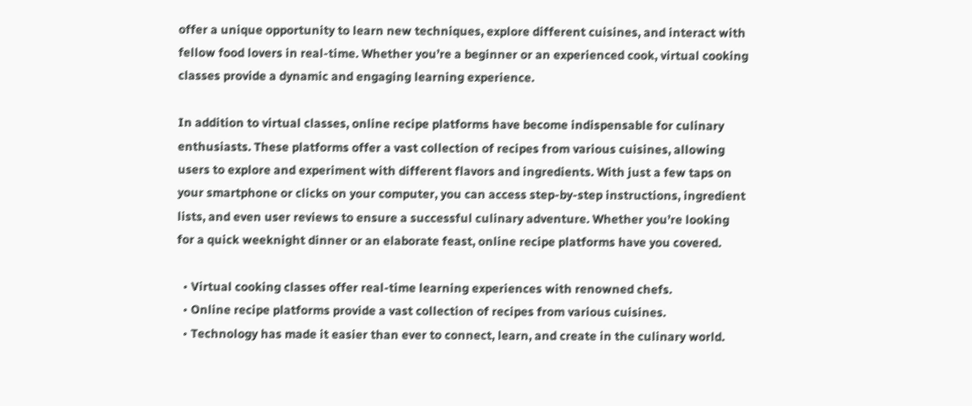offer a unique opportunity to learn new techniques, explore different cuisines, and interact with fellow food lovers in real-time. Whether you’re a beginner or an experienced cook, virtual cooking classes provide a dynamic and engaging learning experience.

In addition to virtual classes, online recipe platforms have become indispensable for culinary enthusiasts. These platforms offer a vast collection of recipes from various cuisines, allowing users to explore and experiment with different flavors and ingredients. With just a few taps on your smartphone or clicks on your computer, you can access step-by-step instructions, ingredient lists, and even user reviews to ensure a successful culinary adventure. Whether you’re looking for a quick weeknight dinner or an elaborate feast, online recipe platforms have you covered.

  • Virtual cooking classes offer real-time learning experiences with renowned chefs.
  • Online recipe platforms provide a vast collection of recipes from various cuisines.
  • Technology has made it easier than ever to connect, learn, and create in the culinary world.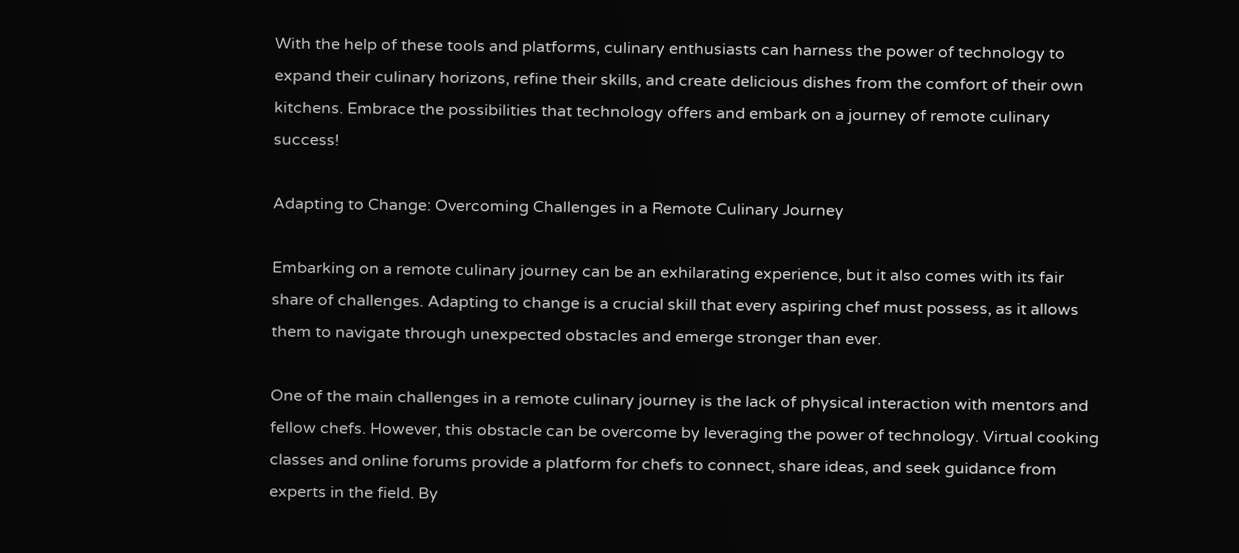With the help of these tools and platforms, culinary enthusiasts can harness the power of technology to expand their culinary horizons, refine their skills, and create delicious dishes from the comfort of their own kitchens. Embrace the possibilities that technology offers and embark on a journey of remote culinary success!

Adapting to Change: Overcoming Challenges in a Remote Culinary Journey

Embarking on a remote culinary journey can be an exhilarating experience, but it also comes with its fair share of challenges. Adapting to change is a crucial skill that every aspiring chef must possess, as it allows them to navigate through unexpected obstacles and emerge stronger than ever.

One of the main challenges in a remote culinary journey is the lack of physical interaction with mentors and fellow chefs. However, this obstacle can be overcome by leveraging the power of technology. Virtual cooking classes and online forums provide a platform for chefs to connect, share ideas, and seek guidance from experts in the field. By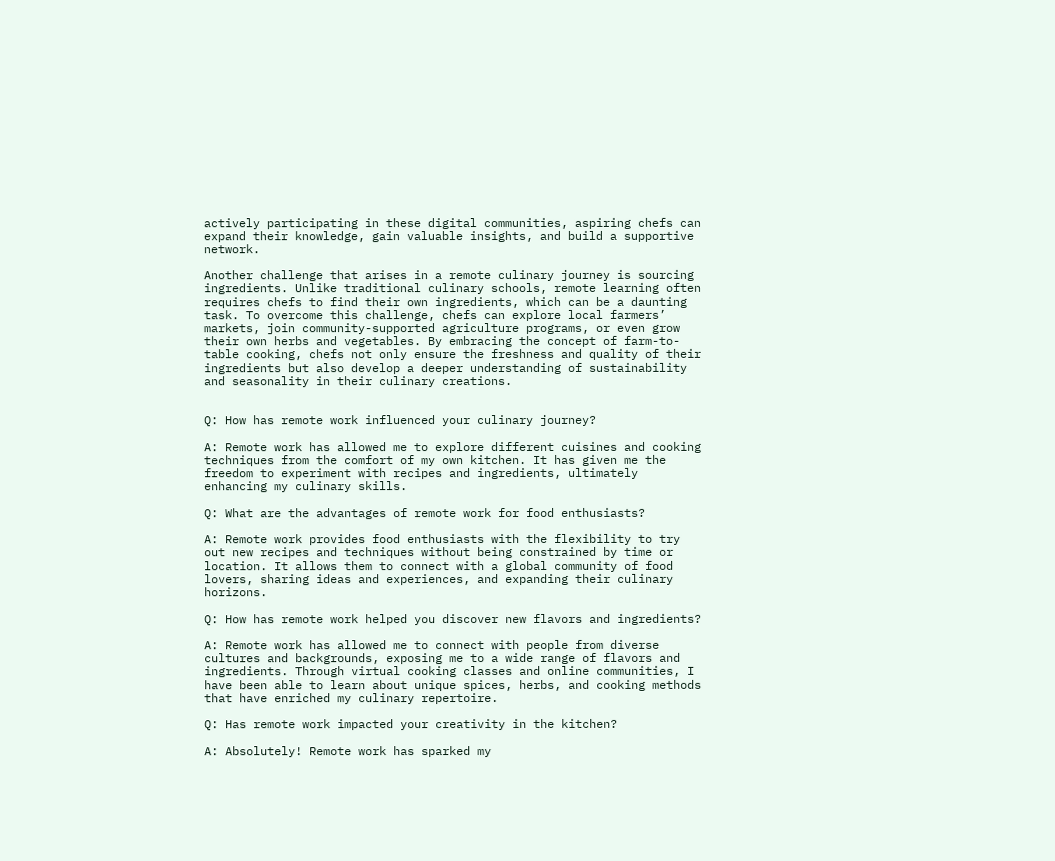actively participating in these digital communities, aspiring chefs can expand their knowledge, gain valuable insights, and build a supportive network.

Another challenge that arises in a remote culinary journey is sourcing ingredients. Unlike traditional culinary schools, remote learning often requires chefs to find their own ingredients, which can be a daunting task. To overcome this challenge, chefs can explore local farmers’ markets, join community-supported agriculture programs, or even grow their own herbs and vegetables. By embracing the concept of farm-to-table cooking, chefs not only ensure the freshness and quality of their ingredients but also develop a deeper understanding of sustainability and seasonality in their culinary creations.


Q: How has remote work influenced your culinary journey?

A: Remote work has allowed me to explore different cuisines and cooking techniques from the comfort of my own kitchen. It has given me the freedom to experiment with recipes and ingredients, ultimately enhancing my culinary skills.

Q: What are the advantages of remote work for food enthusiasts?

A: Remote work provides food enthusiasts with the flexibility to try out new recipes and techniques without being constrained by time or location. It allows them to connect with a global community of food lovers, sharing ideas and experiences, and expanding their culinary horizons.

Q: How has remote work helped you discover new flavors and ingredients?

A: Remote work has allowed me to connect with people from diverse cultures and backgrounds, exposing me to a wide range of flavors and ingredients. Through virtual cooking classes and online communities, I have been able to learn about unique spices, herbs, and cooking methods that have enriched my culinary repertoire.

Q: Has remote work impacted your creativity in the kitchen?

A: Absolutely! Remote work has sparked my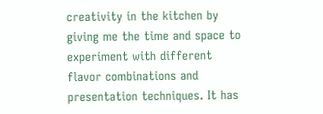creativity in the kitchen by giving me the time and space to experiment with different flavor combinations and presentation techniques. It has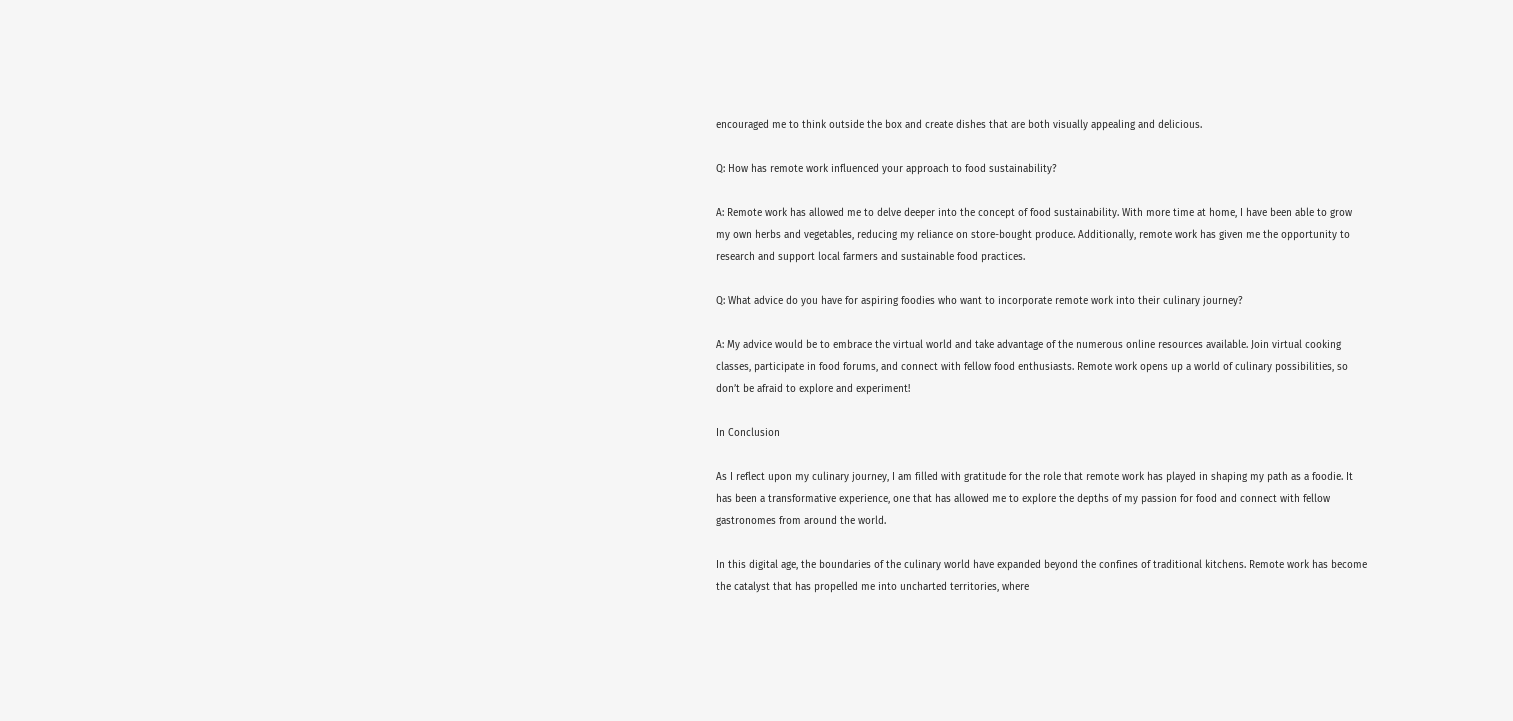encouraged me to think outside the box and create dishes that are both visually appealing and delicious.

Q: How has remote work influenced your approach to food sustainability?

A: Remote work has allowed me to delve deeper into the concept of food sustainability. With more time at home, I have been able to grow my own herbs and vegetables, reducing my reliance on store-bought produce. Additionally, remote work has given me the opportunity to research and support local farmers and sustainable food practices.

Q: What advice do you have for aspiring foodies who want to incorporate remote work into their culinary journey?

A: My advice would be to embrace the virtual world and take advantage of the numerous online resources available. Join virtual cooking classes, participate in food forums, and connect with fellow food enthusiasts. Remote work opens up a world of culinary possibilities, so don’t be afraid to explore and experiment!

In Conclusion

As I reflect upon my culinary journey, I am filled with gratitude for the role that remote work has played in shaping my path as a foodie. It has been a transformative experience, one that has allowed me to explore the depths of my passion for food and connect with fellow gastronomes from around the world.

In this digital age, the boundaries of the culinary world have expanded beyond the confines of traditional kitchens. Remote work has become the catalyst that has propelled me into uncharted territories, where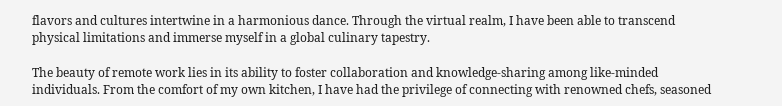flavors and cultures intertwine in a harmonious dance. Through the virtual realm, I have been able to transcend physical limitations and immerse myself in a global culinary tapestry.

The beauty of remote work lies in its ability to foster collaboration and knowledge-sharing among like-minded individuals. From the comfort of my own kitchen, I have had the privilege of connecting with renowned chefs, seasoned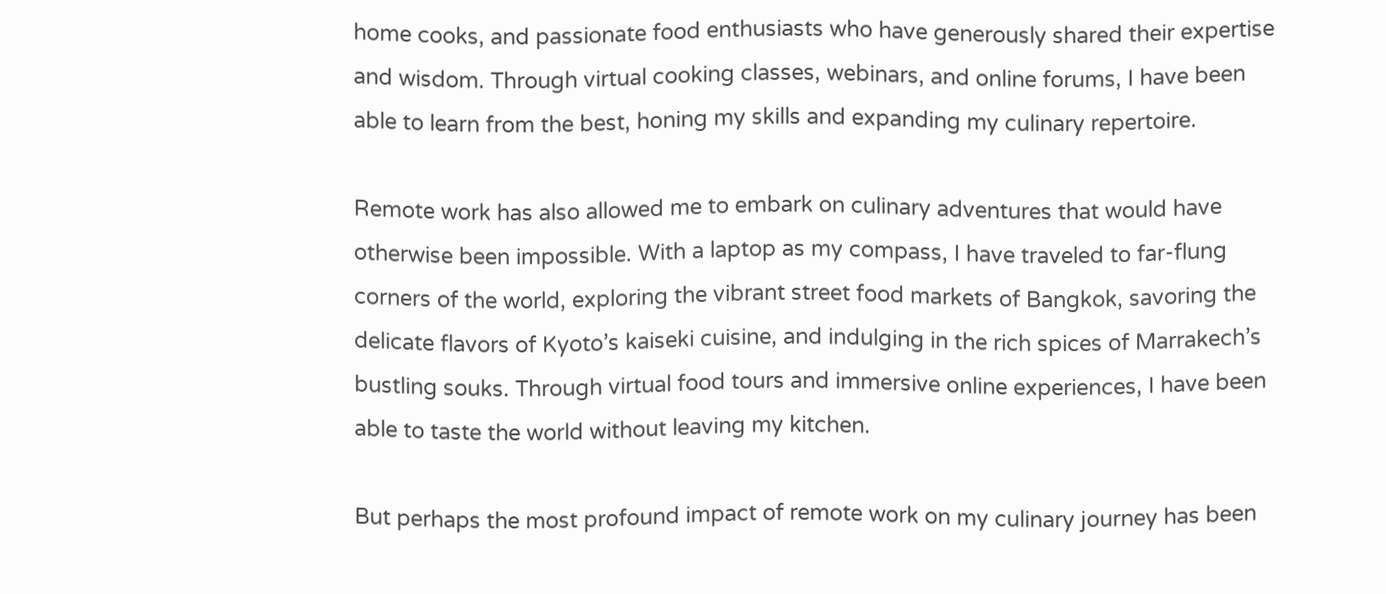home cooks, and passionate food enthusiasts who have generously shared their expertise and wisdom. Through virtual cooking classes, webinars, and online forums, I have been able to learn from the best, honing my skills and expanding my culinary repertoire.

Remote work has also allowed me to embark on culinary adventures that would have otherwise been impossible. With a laptop as my compass, I have traveled to far-flung corners of the world, exploring the vibrant street food markets of Bangkok, savoring the delicate flavors of Kyoto’s kaiseki cuisine, and indulging in the rich spices of Marrakech’s bustling souks. Through virtual food tours and immersive online experiences, I have been able to taste the world without leaving my kitchen.

But perhaps the most profound impact of remote work on my culinary journey has been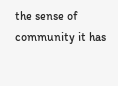the sense of community it has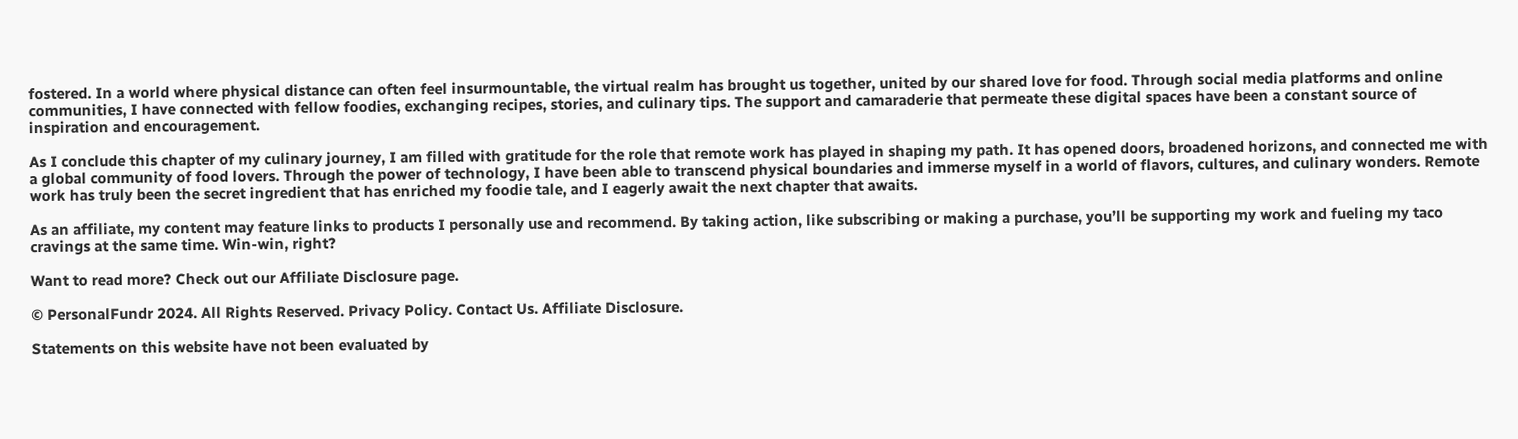fostered. In a world where physical distance can often feel insurmountable, the virtual realm has brought us together, united by our shared love for food. Through social media platforms and online communities, I have connected with fellow foodies, exchanging recipes, stories, and culinary tips. The support and camaraderie that permeate these digital spaces have been a constant source of inspiration and encouragement.

As I conclude this chapter of my culinary journey, I am filled with gratitude for the role that remote work has played in shaping my path. It has opened doors, broadened horizons, and connected me with a global community of food lovers. Through the power of technology, I have been able to transcend physical boundaries and immerse myself in a world of flavors, cultures, and culinary wonders. Remote work has truly been the secret ingredient that has enriched my foodie tale, and I eagerly await the next chapter that awaits.

As an affiliate, my content may feature links to products I personally use and recommend. By taking action, like subscribing or making a purchase, you’ll be supporting my work and fueling my taco cravings at the same time. Win-win, right?

Want to read more? Check out our Affiliate Disclosure page.

© PersonalFundr 2024. All Rights Reserved. Privacy Policy. Contact Us. Affiliate Disclosure.

Statements on this website have not been evaluated by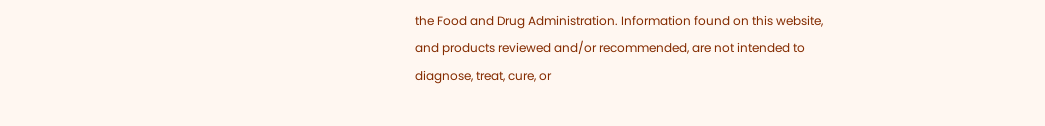the Food and Drug Administration. Information found on this website, and products reviewed and/or recommended, are not intended to diagnose, treat, cure, or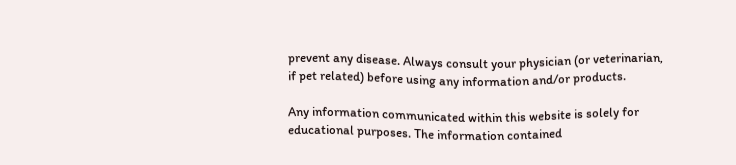prevent any disease. Always consult your physician (or veterinarian, if pet related) before using any information and/or products.

Any information communicated within this website is solely for educational purposes. The information contained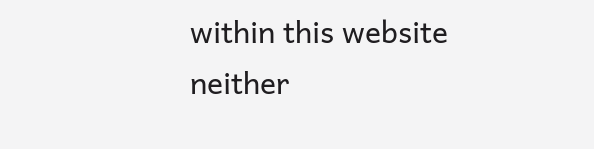within this website neither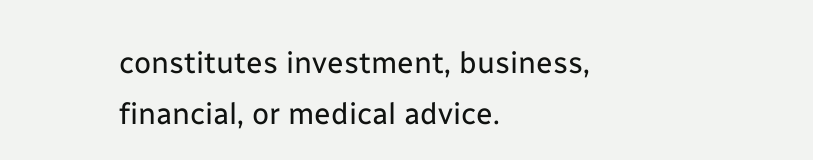constitutes investment, business, financial, or medical advice.